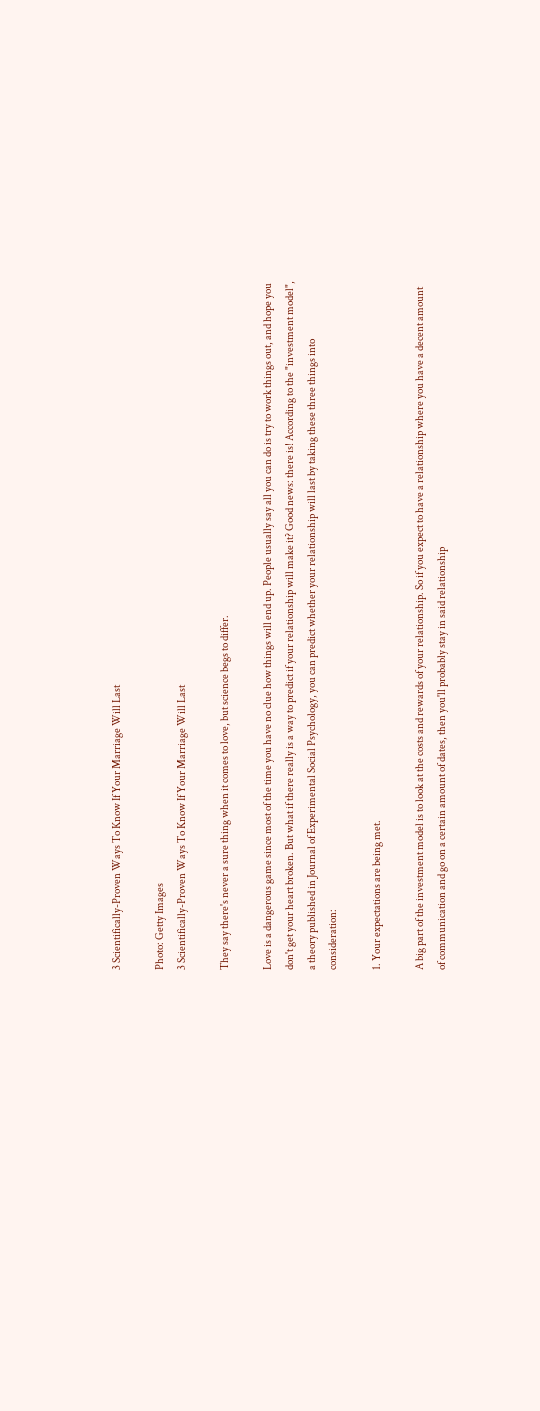3 Scientifically-Proven Ways To Know If Your Marriage Will Last

Photo: Getty Images
3 Scientifically-Proven Ways To Know If Your Marriage Will Last

They say there's never a sure thing when it comes to love, but science begs to differ.

Love is a dangerous game since most of the time you have no clue how things will end up. People usually say all you can do is try to work things out, and hope you don't get your heart broken. But what if there really is a way to predict if your relationship will make it? Good news: there is! According to the "investment model", a theory published in Journal of Experimental Social Psychology, you can predict whether your relationship will last by taking these three things into consideration:

1. Your expectations are being met.

A big part of the investment model is to look at the costs and rewards of your relationship. So if you expect to have a relationship where you have a decent amount of communication and go on a certain amount of dates, then you'll probably stay in said relationship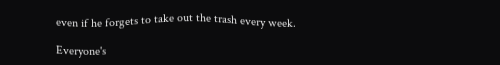even if he forgets to take out the trash every week.

Everyone's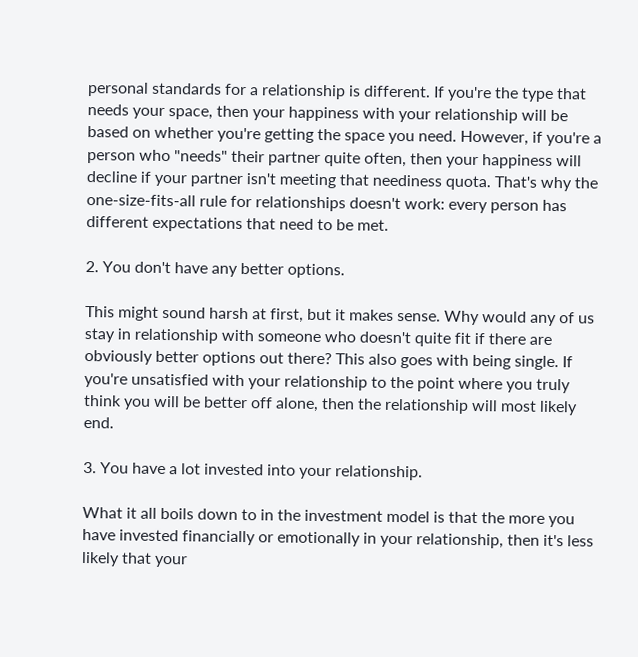personal standards for a relationship is different. If you're the type that needs your space, then your happiness with your relationship will be based on whether you're getting the space you need. However, if you're a person who "needs" their partner quite often, then your happiness will decline if your partner isn't meeting that neediness quota. That's why the one-size-fits-all rule for relationships doesn't work: every person has different expectations that need to be met.

2. You don't have any better options.

This might sound harsh at first, but it makes sense. Why would any of us stay in relationship with someone who doesn't quite fit if there are obviously better options out there? This also goes with being single. If you're unsatisfied with your relationship to the point where you truly think you will be better off alone, then the relationship will most likely end.

3. You have a lot invested into your relationship.

What it all boils down to in the investment model is that the more you have invested financially or emotionally in your relationship, then it's less likely that your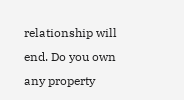relationship will end. Do you own any property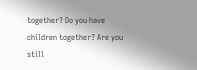together? Do you have children together? Are you still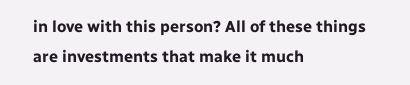in love with this person? All of these things are investments that make it much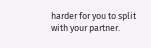harder for you to split with your partner.